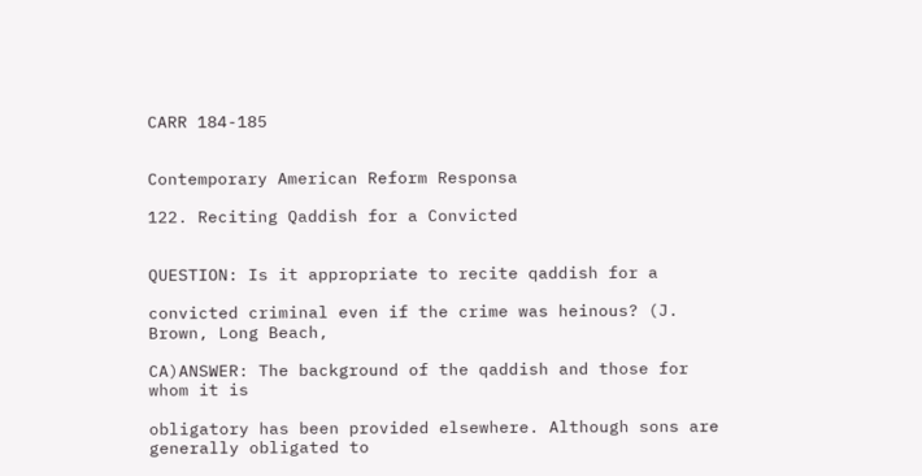CARR 184-185


Contemporary American Reform Responsa

122. Reciting Qaddish for a Convicted


QUESTION: Is it appropriate to recite qaddish for a

convicted criminal even if the crime was heinous? (J. Brown, Long Beach,

CA)ANSWER: The background of the qaddish and those for whom it is

obligatory has been provided elsewhere. Although sons are generally obligated to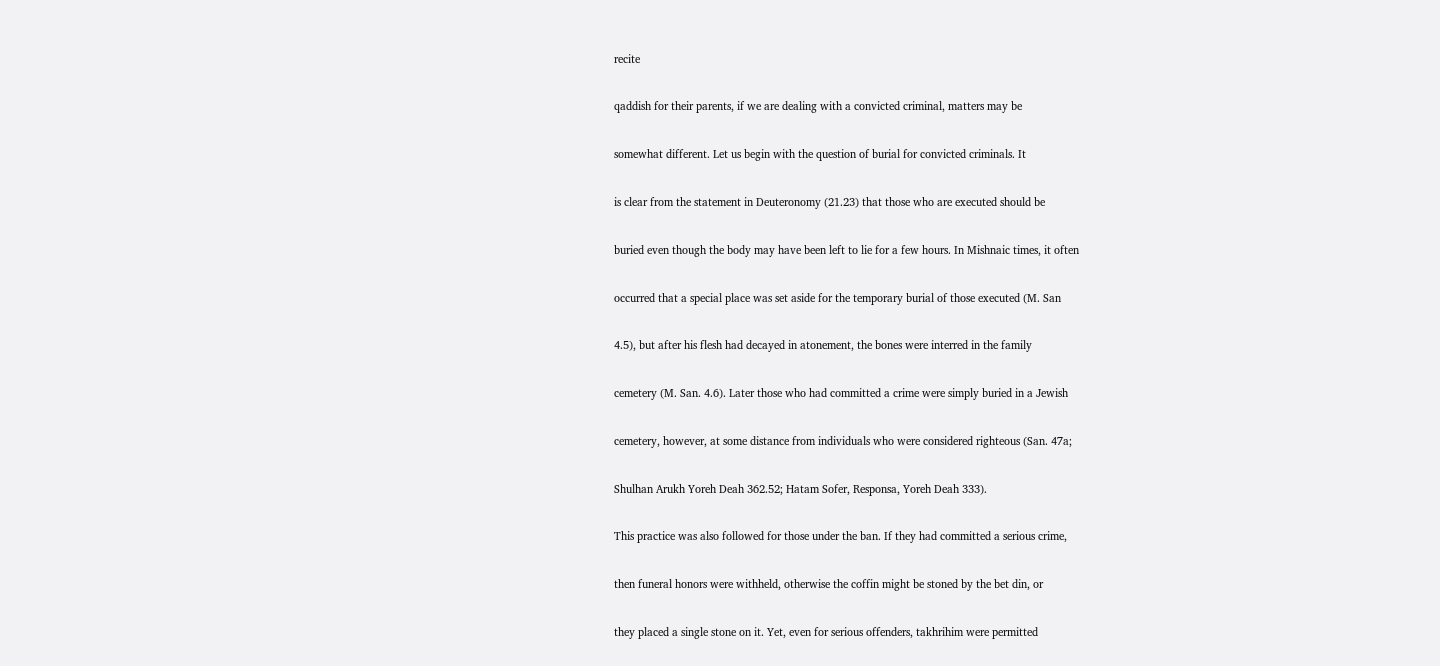recite

qaddish for their parents, if we are dealing with a convicted criminal, matters may be

somewhat different. Let us begin with the question of burial for convicted criminals. It

is clear from the statement in Deuteronomy (21.23) that those who are executed should be

buried even though the body may have been left to lie for a few hours. In Mishnaic times, it often

occurred that a special place was set aside for the temporary burial of those executed (M. San

4.5), but after his flesh had decayed in atonement, the bones were interred in the family

cemetery (M. San. 4.6). Later those who had committed a crime were simply buried in a Jewish

cemetery, however, at some distance from individuals who were considered righteous (San. 47a;

Shulhan Arukh Yoreh Deah 362.52; Hatam Sofer, Responsa, Yoreh Deah 333).

This practice was also followed for those under the ban. If they had committed a serious crime,

then funeral honors were withheld, otherwise the coffin might be stoned by the bet din, or

they placed a single stone on it. Yet, even for serious offenders, takhrihim were permitted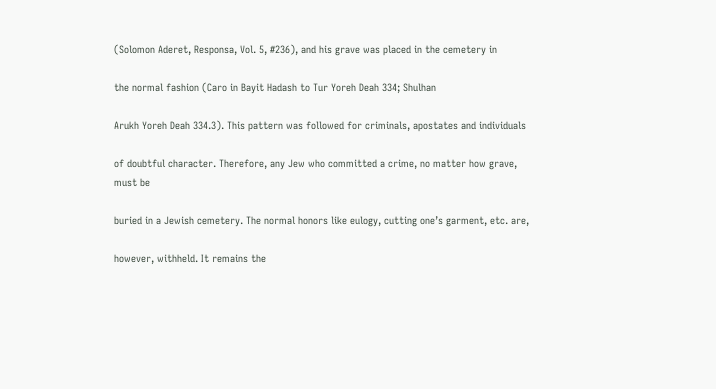(Solomon Aderet, Responsa, Vol. 5, #236), and his grave was placed in the cemetery in

the normal fashion (Caro in Bayit Hadash to Tur Yoreh Deah 334; Shulhan

Arukh Yoreh Deah 334.3). This pattern was followed for criminals, apostates and individuals

of doubtful character. Therefore, any Jew who committed a crime, no matter how grave, must be

buried in a Jewish cemetery. The normal honors like eulogy, cutting one’s garment, etc. are,

however, withheld. It remains the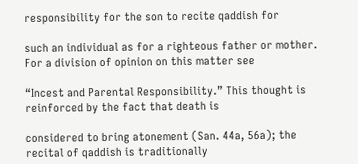responsibility for the son to recite qaddish for

such an individual as for a righteous father or mother. For a division of opinion on this matter see

“Incest and Parental Responsibility.” This thought is reinforced by the fact that death is

considered to bring atonement (San. 44a, 56a); the recital of qaddish is traditionally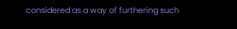considered as a way of furthering such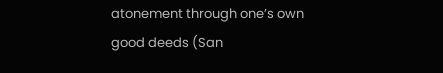atonement through one’s own good deeds (San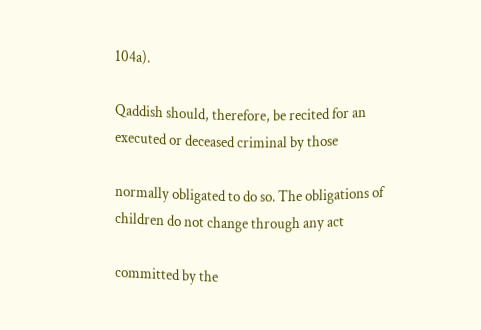104a).

Qaddish should, therefore, be recited for an executed or deceased criminal by those

normally obligated to do so. The obligations of children do not change through any act

committed by the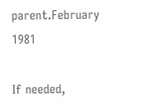parent.February 1981

If needed,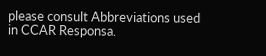please consult Abbreviations used in CCAR Responsa.